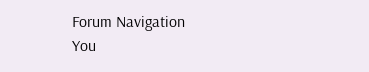Forum Navigation
You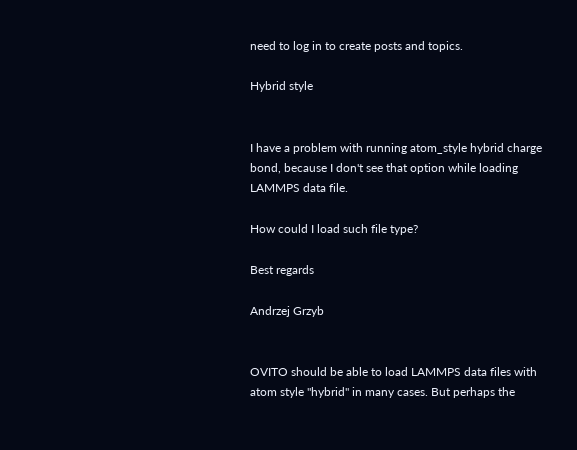need to log in to create posts and topics.

Hybrid style


I have a problem with running atom_style hybrid charge bond, because I don't see that option while loading LAMMPS data file.

How could I load such file type?

Best regards

Andrzej Grzyb


OVITO should be able to load LAMMPS data files with atom style "hybrid" in many cases. But perhaps the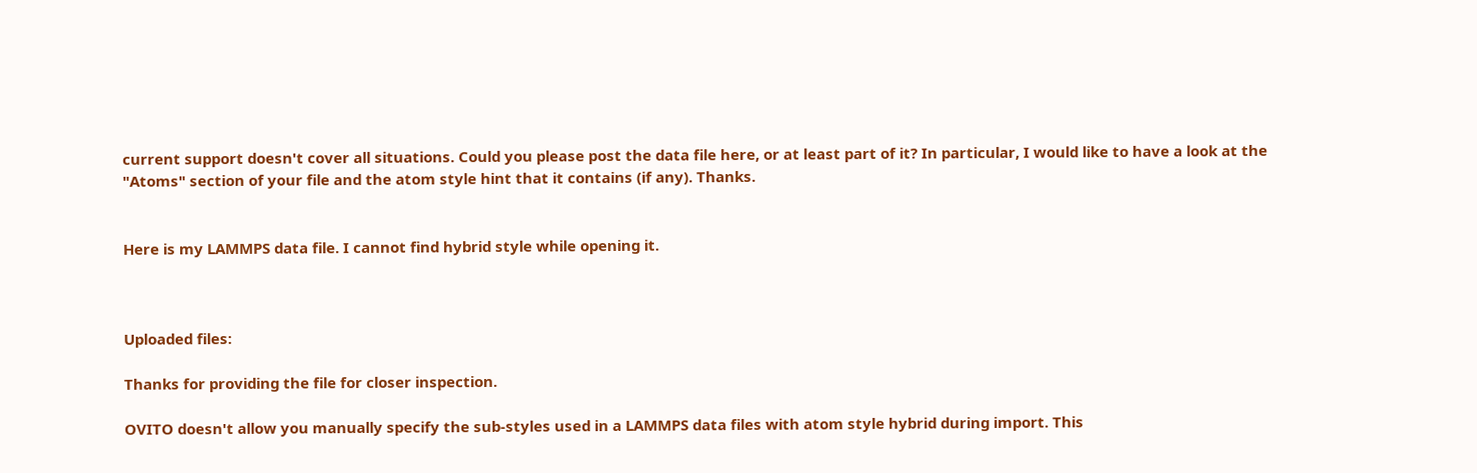current support doesn't cover all situations. Could you please post the data file here, or at least part of it? In particular, I would like to have a look at the "Atoms" section of your file and the atom style hint that it contains (if any). Thanks.


Here is my LAMMPS data file. I cannot find hybrid style while opening it.



Uploaded files:

Thanks for providing the file for closer inspection.

OVITO doesn't allow you manually specify the sub-styles used in a LAMMPS data files with atom style hybrid during import. This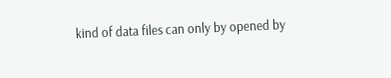kind of data files can only by opened by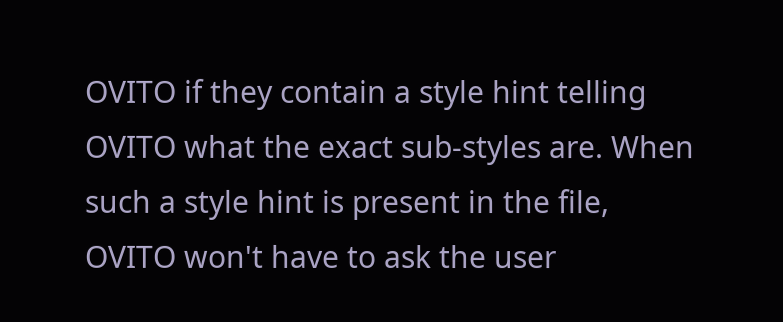OVITO if they contain a style hint telling OVITO what the exact sub-styles are. When such a style hint is present in the file, OVITO won't have to ask the user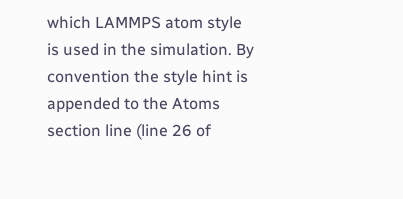which LAMMPS atom style is used in the simulation. By convention the style hint is appended to the Atoms section line (line 26 of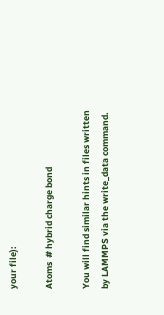your file):

Atoms  # hybrid charge bond

You will find similar hints in files written by LAMMPS via the write_data command.